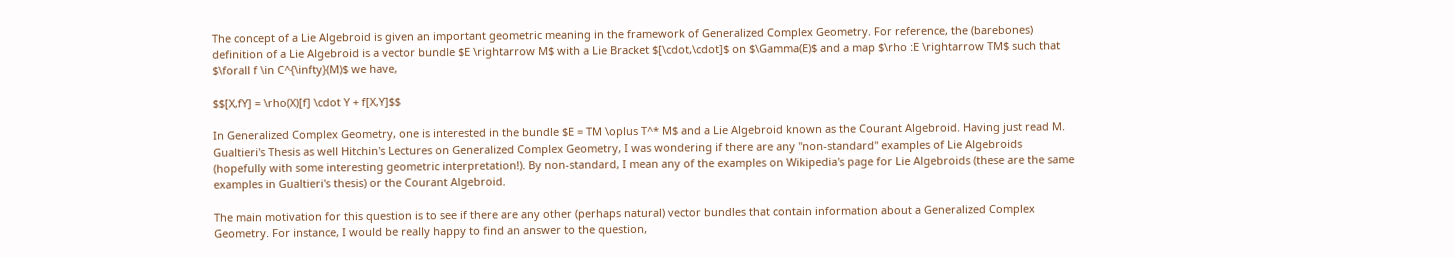The concept of a Lie Algebroid is given an important geometric meaning in the framework of Generalized Complex Geometry. For reference, the (barebones) definition of a Lie Algebroid is a vector bundle $E \rightarrow M$ with a Lie Bracket $[\cdot,\cdot]$ on $\Gamma(E)$ and a map $\rho :E \rightarrow TM$ such that $\forall f \in C^{\infty}(M)$ we have,

$$[X,fY] = \rho(X)[f] \cdot Y + f[X,Y]$$

In Generalized Complex Geometry, one is interested in the bundle $E = TM \oplus T^* M$ and a Lie Algebroid known as the Courant Algebroid. Having just read M. Gualtieri's Thesis as well Hitchin's Lectures on Generalized Complex Geometry, I was wondering if there are any "non-standard" examples of Lie Algebroids (hopefully with some interesting geometric interpretation!). By non-standard, I mean any of the examples on Wikipedia's page for Lie Algebroids (these are the same examples in Gualtieri's thesis) or the Courant Algebroid.

The main motivation for this question is to see if there are any other (perhaps natural) vector bundles that contain information about a Generalized Complex Geometry. For instance, I would be really happy to find an answer to the question,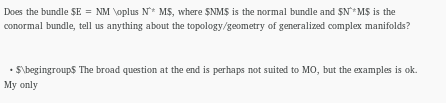Does the bundle $E = NM \oplus N^* M$, where $NM$ is the normal bundle and $N^*M$ is the conormal bundle, tell us anything about the topology/geometry of generalized complex manifolds?


  • $\begingroup$ The broad question at the end is perhaps not suited to MO, but the examples is ok. My only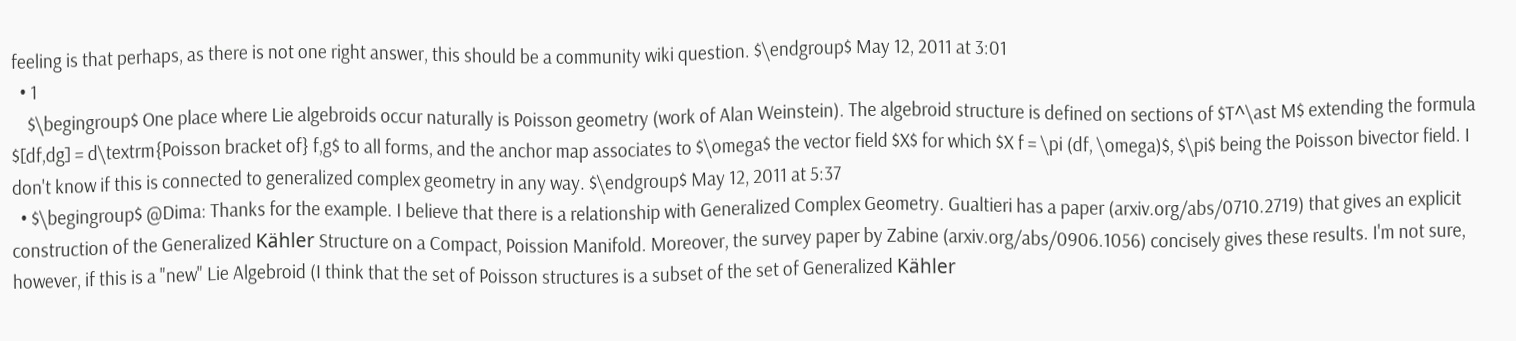feeling is that perhaps, as there is not one right answer, this should be a community wiki question. $\endgroup$ May 12, 2011 at 3:01
  • 1
    $\begingroup$ One place where Lie algebroids occur naturally is Poisson geometry (work of Alan Weinstein). The algebroid structure is defined on sections of $T^\ast M$ extending the formula $[df,dg] = d\textrm{Poisson bracket of} f,g$ to all forms, and the anchor map associates to $\omega$ the vector field $X$ for which $X f = \pi (df, \omega)$, $\pi$ being the Poisson bivector field. I don't know if this is connected to generalized complex geometry in any way. $\endgroup$ May 12, 2011 at 5:37
  • $\begingroup$ @Dima: Thanks for the example. I believe that there is a relationship with Generalized Complex Geometry. Gualtieri has a paper (arxiv.org/abs/0710.2719) that gives an explicit construction of the Generalized Kähler Structure on a Compact, Poission Manifold. Moreover, the survey paper by Zabine (arxiv.org/abs/0906.1056) concisely gives these results. I'm not sure, however, if this is a "new" Lie Algebroid (I think that the set of Poisson structures is a subset of the set of Generalized Kähler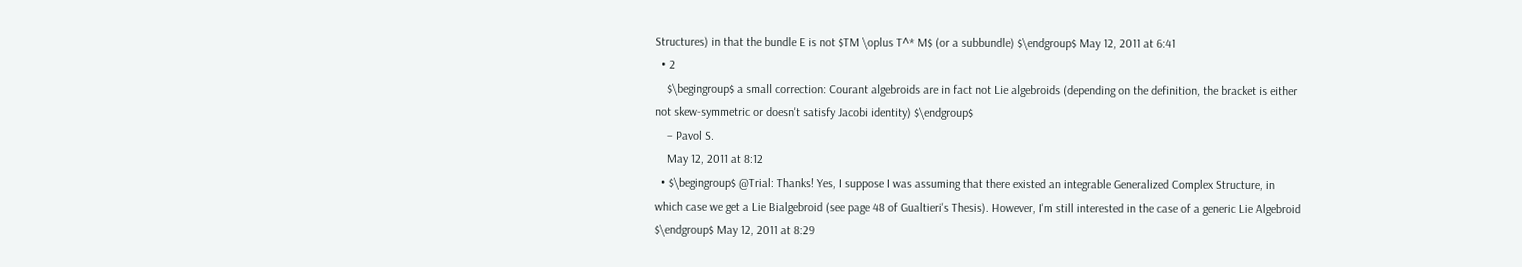Structures) in that the bundle E is not $TM \oplus T^* M$ (or a subbundle) $\endgroup$ May 12, 2011 at 6:41
  • 2
    $\begingroup$ a small correction: Courant algebroids are in fact not Lie algebroids (depending on the definition, the bracket is either not skew-symmetric or doesn't satisfy Jacobi identity) $\endgroup$
    – Pavol S.
    May 12, 2011 at 8:12
  • $\begingroup$ @Trial: Thanks! Yes, I suppose I was assuming that there existed an integrable Generalized Complex Structure, in which case we get a Lie Bialgebroid (see page 48 of Gualtieri's Thesis). However, I'm still interested in the case of a generic Lie Algebroid $\endgroup$ May 12, 2011 at 8:29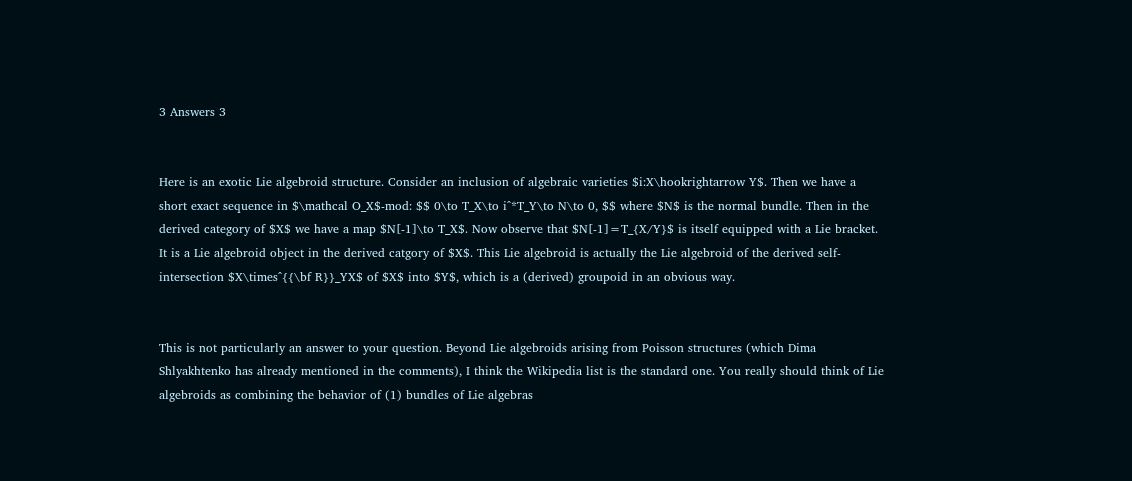3 Answers 3


Here is an exotic Lie algebroid structure. Consider an inclusion of algebraic varieties $i:X\hookrightarrow Y$. Then we have a short exact sequence in $\mathcal O_X$-mod: $$ 0\to T_X\to i^*T_Y\to N\to 0, $$ where $N$ is the normal bundle. Then in the derived category of $X$ we have a map $N[-1]\to T_X$. Now observe that $N[-1]=T_{X/Y}$ is itself equipped with a Lie bracket. It is a Lie algebroid object in the derived catgory of $X$. This Lie algebroid is actually the Lie algebroid of the derived self-intersection $X\times^{{\bf R}}_YX$ of $X$ into $Y$, which is a (derived) groupoid in an obvious way.


This is not particularly an answer to your question. Beyond Lie algebroids arising from Poisson structures (which Dima Shlyakhtenko has already mentioned in the comments), I think the Wikipedia list is the standard one. You really should think of Lie algebroids as combining the behavior of (1) bundles of Lie algebras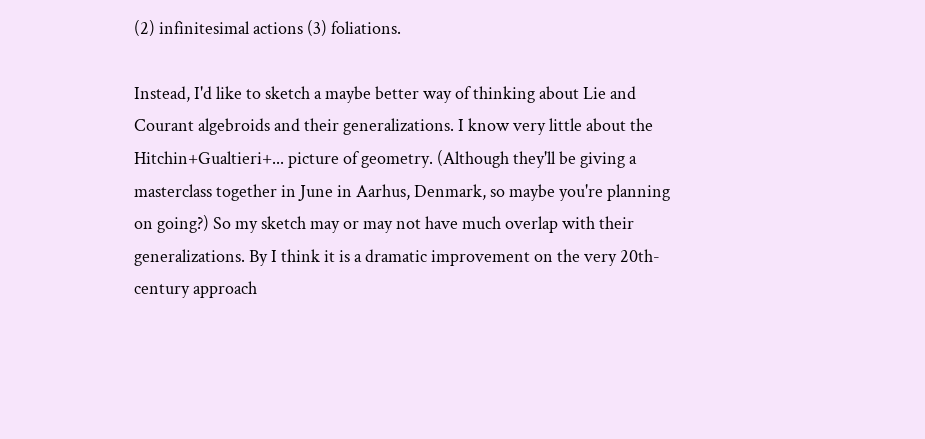(2) infinitesimal actions (3) foliations.

Instead, I'd like to sketch a maybe better way of thinking about Lie and Courant algebroids and their generalizations. I know very little about the Hitchin+Gualtieri+... picture of geometry. (Although they'll be giving a masterclass together in June in Aarhus, Denmark, so maybe you're planning on going?) So my sketch may or may not have much overlap with their generalizations. By I think it is a dramatic improvement on the very 20th-century approach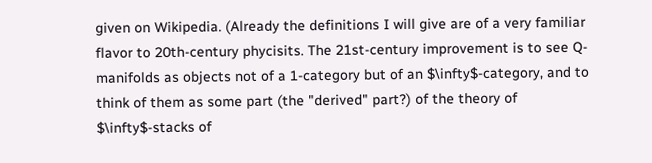given on Wikipedia. (Already the definitions I will give are of a very familiar flavor to 20th-century phycisits. The 21st-century improvement is to see Q-manifolds as objects not of a 1-category but of an $\infty$-category, and to think of them as some part (the "derived" part?) of the theory of $\infty$-stacks of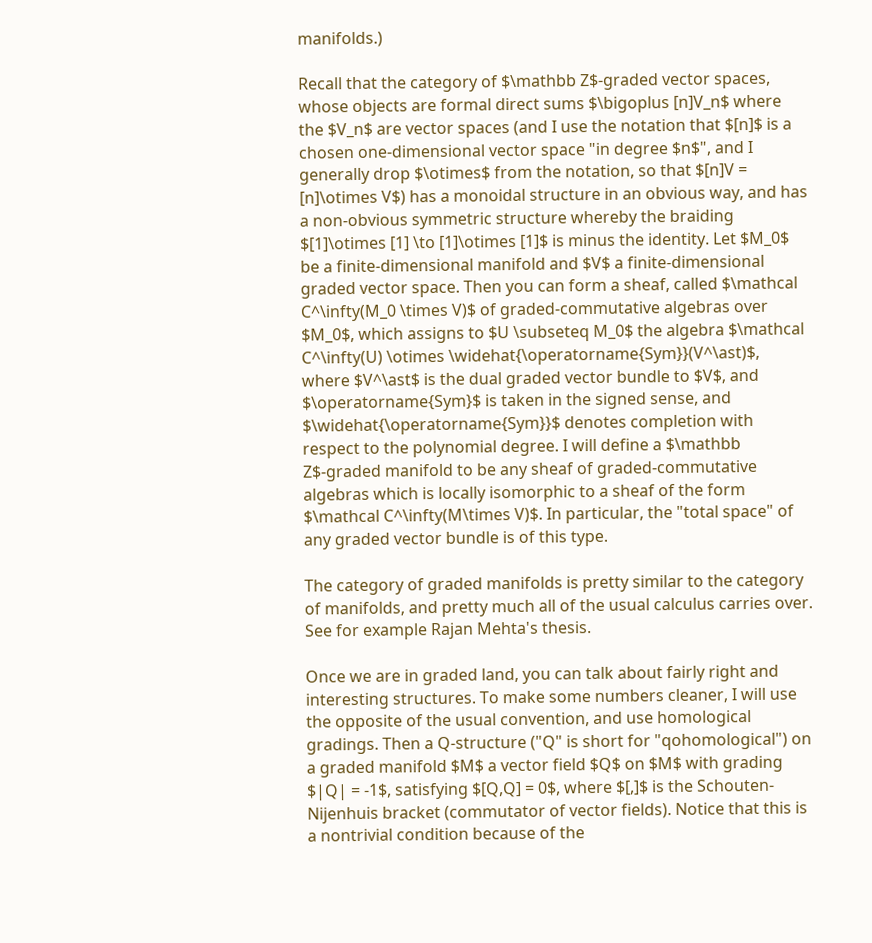manifolds.)

Recall that the category of $\mathbb Z$-graded vector spaces, whose objects are formal direct sums $\bigoplus [n]V_n$ where the $V_n$ are vector spaces (and I use the notation that $[n]$ is a chosen one-dimensional vector space "in degree $n$", and I generally drop $\otimes$ from the notation, so that $[n]V = [n]\otimes V$) has a monoidal structure in an obvious way, and has a non-obvious symmetric structure whereby the braiding $[1]\otimes [1] \to [1]\otimes [1]$ is minus the identity. Let $M_0$ be a finite-dimensional manifold and $V$ a finite-dimensional graded vector space. Then you can form a sheaf, called $\mathcal C^\infty(M_0 \times V)$ of graded-commutative algebras over $M_0$, which assigns to $U \subseteq M_0$ the algebra $\mathcal C^\infty(U) \otimes \widehat{\operatorname{Sym}}(V^\ast)$, where $V^\ast$ is the dual graded vector bundle to $V$, and $\operatorname{Sym}$ is taken in the signed sense, and $\widehat{\operatorname{Sym}}$ denotes completion with respect to the polynomial degree. I will define a $\mathbb Z$-graded manifold to be any sheaf of graded-commutative algebras which is locally isomorphic to a sheaf of the form $\mathcal C^\infty(M\times V)$. In particular, the "total space" of any graded vector bundle is of this type.

The category of graded manifolds is pretty similar to the category of manifolds, and pretty much all of the usual calculus carries over. See for example Rajan Mehta's thesis.

Once we are in graded land, you can talk about fairly right and interesting structures. To make some numbers cleaner, I will use the opposite of the usual convention, and use homological gradings. Then a Q-structure ("Q" is short for "qohomological") on a graded manifold $M$ a vector field $Q$ on $M$ with grading $|Q| = -1$, satisfying $[Q,Q] = 0$, where $[,]$ is the Schouten-Nijenhuis bracket (commutator of vector fields). Notice that this is a nontrivial condition because of the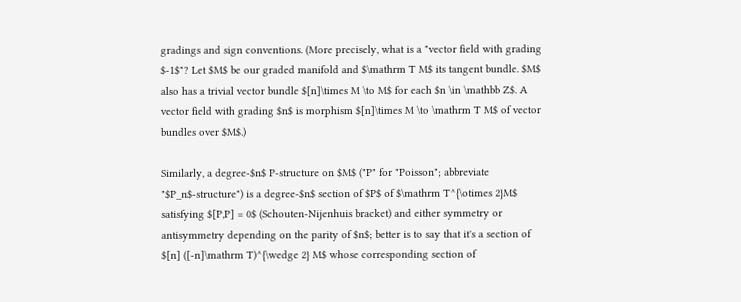gradings and sign conventions. (More precisely, what is a "vector field with grading $-1$"? Let $M$ be our graded manifold and $\mathrm T M$ its tangent bundle. $M$ also has a trivial vector bundle $[n]\times M \to M$ for each $n \in \mathbb Z$. A vector field with grading $n$ is morphism $[n]\times M \to \mathrm T M$ of vector bundles over $M$.)

Similarly, a degree-$n$ P-structure on $M$ ("P" for "Poisson"; abbreviate "$P_n$-structure") is a degree-$n$ section of $P$ of $\mathrm T^{\otimes 2}M$ satisfying $[P,P] = 0$ (Schouten-Nijenhuis bracket) and either symmetry or antisymmetry depending on the parity of $n$; better is to say that it's a section of $[n] ([-n]\mathrm T)^{\wedge 2} M$ whose corresponding section of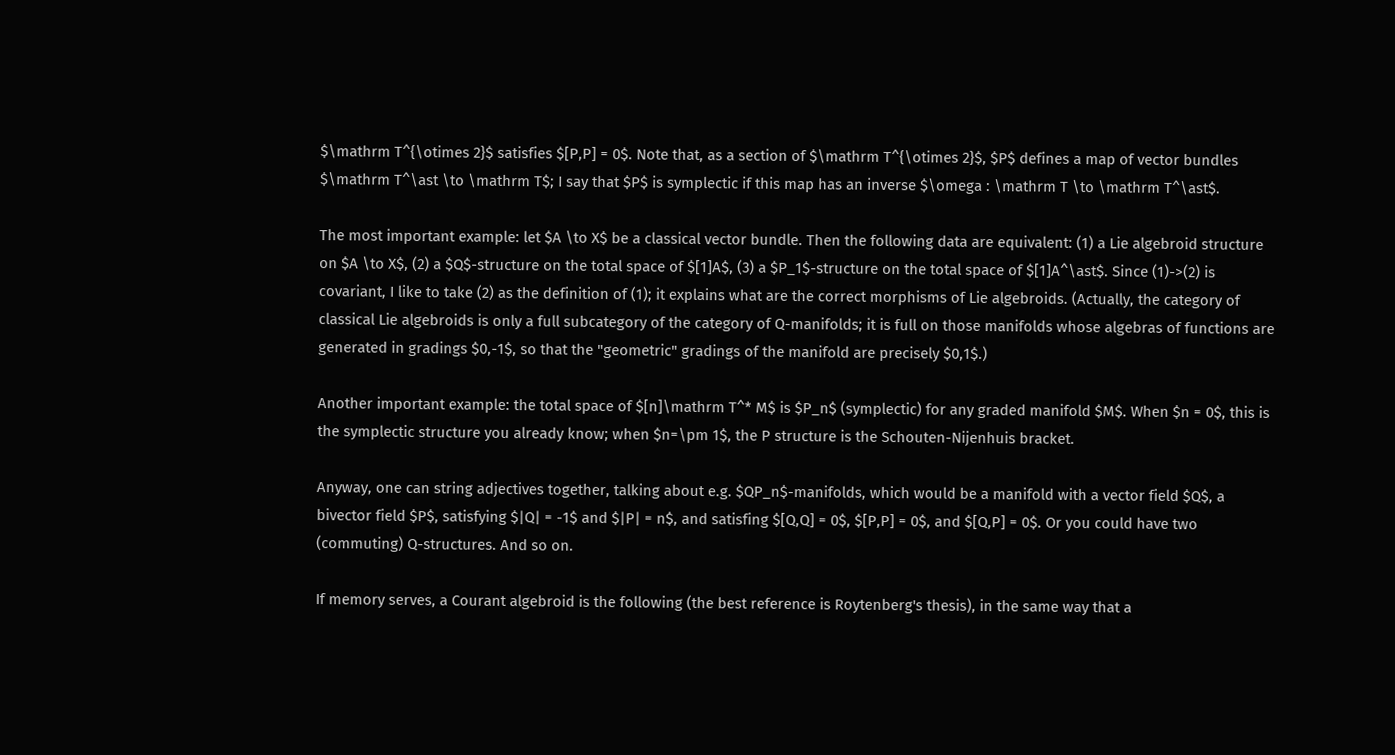$\mathrm T^{\otimes 2}$ satisfies $[P,P] = 0$. Note that, as a section of $\mathrm T^{\otimes 2}$, $P$ defines a map of vector bundles $\mathrm T^\ast \to \mathrm T$; I say that $P$ is symplectic if this map has an inverse $\omega : \mathrm T \to \mathrm T^\ast$.

The most important example: let $A \to X$ be a classical vector bundle. Then the following data are equivalent: (1) a Lie algebroid structure on $A \to X$, (2) a $Q$-structure on the total space of $[1]A$, (3) a $P_1$-structure on the total space of $[1]A^\ast$. Since (1)->(2) is covariant, I like to take (2) as the definition of (1); it explains what are the correct morphisms of Lie algebroids. (Actually, the category of classical Lie algebroids is only a full subcategory of the category of Q-manifolds; it is full on those manifolds whose algebras of functions are generated in gradings $0,-1$, so that the "geometric" gradings of the manifold are precisely $0,1$.)

Another important example: the total space of $[n]\mathrm T^* M$ is $P_n$ (symplectic) for any graded manifold $M$. When $n = 0$, this is the symplectic structure you already know; when $n=\pm 1$, the P structure is the Schouten-Nijenhuis bracket.

Anyway, one can string adjectives together, talking about e.g. $QP_n$-manifolds, which would be a manifold with a vector field $Q$, a bivector field $P$, satisfying $|Q| = -1$ and $|P| = n$, and satisfing $[Q,Q] = 0$, $[P,P] = 0$, and $[Q,P] = 0$. Or you could have two (commuting) Q-structures. And so on.

If memory serves, a Courant algebroid is the following (the best reference is Roytenberg's thesis), in the same way that a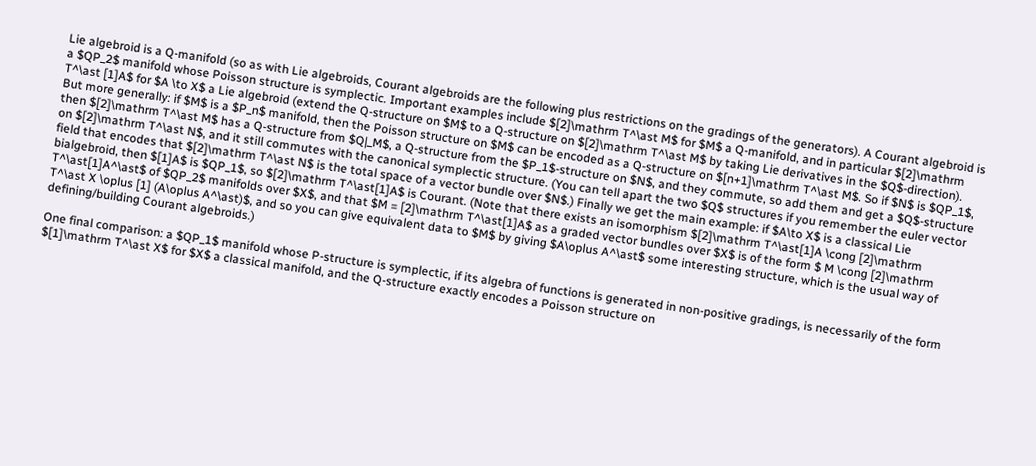Lie algebroid is a Q-manifold (so as with Lie algebroids, Courant algebroids are the following plus restrictions on the gradings of the generators). A Courant algebroid is a $QP_2$ manifold whose Poisson structure is symplectic. Important examples include $[2]\mathrm T^\ast M$ for $M$ a Q-manifold, and in particular $[2]\mathrm T^\ast [1]A$ for $A \to X$ a Lie algebroid (extend the Q-structure on $M$ to a Q-structure on $[2]\mathrm T^\ast M$ by taking Lie derivatives in the $Q$-direction). But more generally: if $M$ is a $P_n$ manifold, then the Poisson structure on $M$ can be encoded as a Q-structure on $[n+1]\mathrm T^\ast M$. So if $N$ is $QP_1$, then $[2]\mathrm T^\ast M$ has a Q-structure from $Q|_M$, a Q-structure from the $P_1$-structure on $N$, and they commute, so add them and get a $Q$-structure on $[2]\mathrm T^\ast N$, and it still commutes with the canonical symplectic structure. (You can tell apart the two $Q$ structures if you remember the euler vector field that encodes that $[2]\mathrm T^\ast N$ is the total space of a vector bundle over $N$.) Finally we get the main example: if $A\to X$ is a classical Lie bialgebroid, then $[1]A$ is $QP_1$, so $[2]\mathrm T^\ast[1]A$ is Courant. (Note that there exists an isomorphism $[2]\mathrm T^\ast[1]A \cong [2]\mathrm T^\ast[1]A^\ast$ of $QP_2$ manifolds over $X$, and that $M = [2]\mathrm T^\ast[1]A$ as a graded vector bundles over $X$ is of the form $ M \cong [2]\mathrm T^\ast X \oplus [1] (A\oplus A^\ast)$, and so you can give equivalent data to $M$ by giving $A\oplus A^\ast$ some interesting structure, which is the usual way of defining/building Courant algebroids.)

One final comparison: a $QP_1$ manifold whose P-structure is symplectic, if its algebra of functions is generated in non-positive gradings, is necessarily of the form $[1]\mathrm T^\ast X$ for $X$ a classical manifold, and the Q-structure exactly encodes a Poisson structure on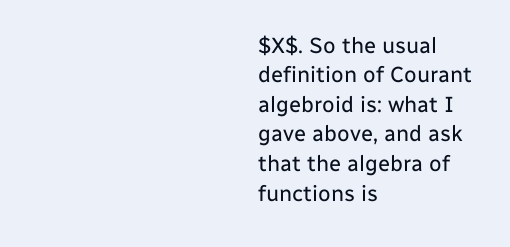$X$. So the usual definition of Courant algebroid is: what I gave above, and ask that the algebra of functions is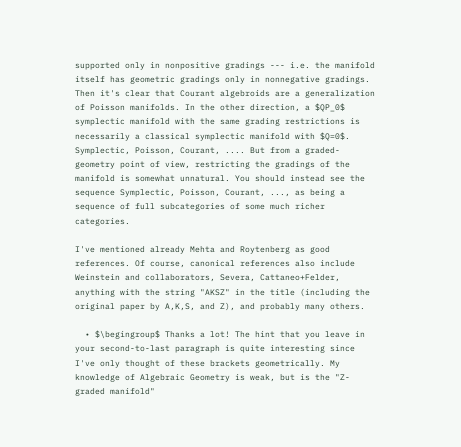supported only in nonpositive gradings --- i.e. the manifold itself has geometric gradings only in nonnegative gradings. Then it's clear that Courant algebroids are a generalization of Poisson manifolds. In the other direction, a $QP_0$ symplectic manifold with the same grading restrictions is necessarily a classical symplectic manifold with $Q=0$. Symplectic, Poisson, Courant, .... But from a graded-geometry point of view, restricting the gradings of the manifold is somewhat unnatural. You should instead see the sequence Symplectic, Poisson, Courant, ..., as being a sequence of full subcategories of some much richer categories.

I've mentioned already Mehta and Roytenberg as good references. Of course, canonical references also include Weinstein and collaborators, Severa, Cattaneo+Felder, anything with the string "AKSZ" in the title (including the original paper by A,K,S, and Z), and probably many others.

  • $\begingroup$ Thanks a lot! The hint that you leave in your second-to-last paragraph is quite interesting since I've only thought of these brackets geometrically. My knowledge of Algebraic Geometry is weak, but is the "Z-graded manifold"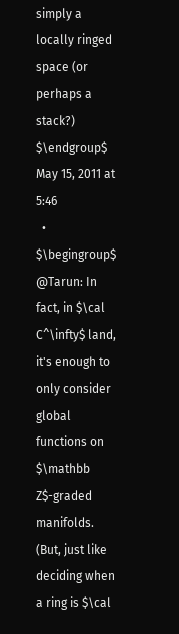simply a locally ringed space (or perhaps a stack?) $\endgroup$ May 15, 2011 at 5:46
  • $\begingroup$ @Tarun: In fact, in $\cal C^\infty$ land, it's enough to only consider global functions on $\mathbb Z$-graded manifolds. (But, just like deciding when a ring is $\cal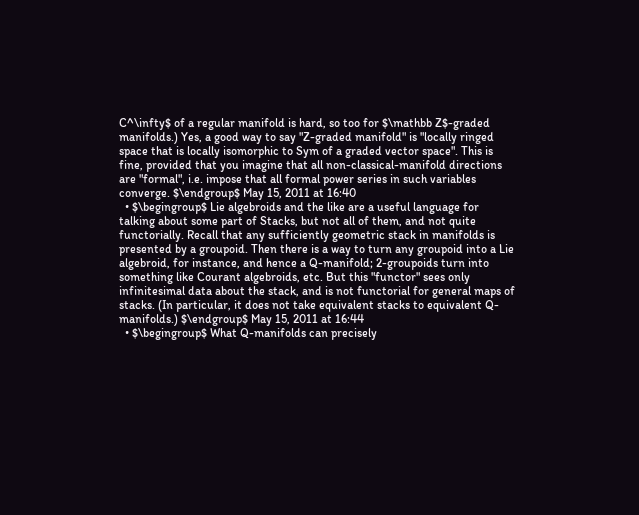C^\infty$ of a regular manifold is hard, so too for $\mathbb Z$-graded manifolds.) Yes, a good way to say "Z-graded manifold" is "locally ringed space that is locally isomorphic to Sym of a graded vector space". This is fine, provided that you imagine that all non-classical-manifold directions are "formal", i.e. impose that all formal power series in such variables converge. $\endgroup$ May 15, 2011 at 16:40
  • $\begingroup$ Lie algebroids and the like are a useful language for talking about some part of Stacks, but not all of them, and not quite functorially. Recall that any sufficiently geometric stack in manifolds is presented by a groupoid. Then there is a way to turn any groupoid into a Lie algebroid, for instance, and hence a Q-manifold; 2-groupoids turn into something like Courant algebroids, etc. But this "functor" sees only infinitesimal data about the stack, and is not functorial for general maps of stacks. (In particular, it does not take equivalent stacks to equivalent Q-manifolds.) $\endgroup$ May 15, 2011 at 16:44
  • $\begingroup$ What Q-manifolds can precisely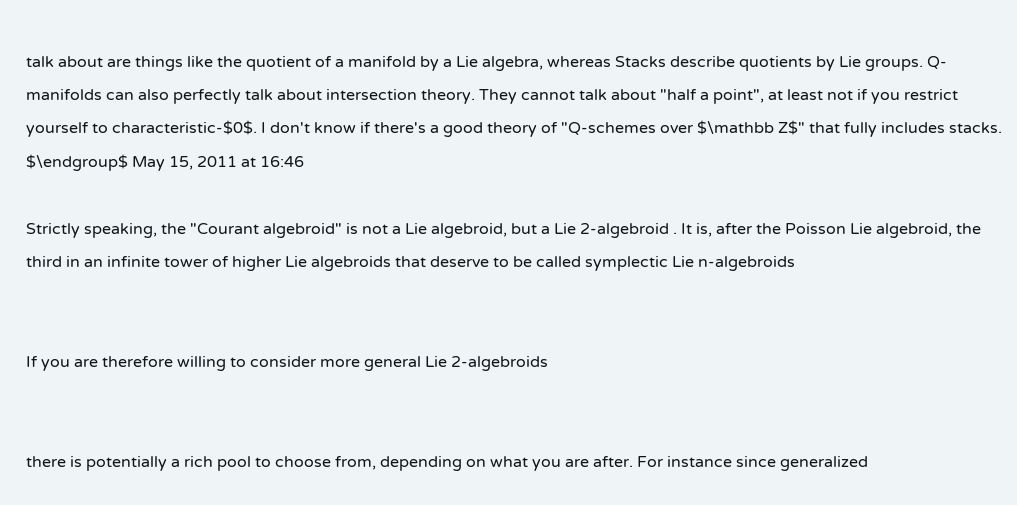talk about are things like the quotient of a manifold by a Lie algebra, whereas Stacks describe quotients by Lie groups. Q-manifolds can also perfectly talk about intersection theory. They cannot talk about "half a point", at least not if you restrict yourself to characteristic-$0$. I don't know if there's a good theory of "Q-schemes over $\mathbb Z$" that fully includes stacks. $\endgroup$ May 15, 2011 at 16:46

Strictly speaking, the "Courant algebroid" is not a Lie algebroid, but a Lie 2-algebroid . It is, after the Poisson Lie algebroid, the third in an infinite tower of higher Lie algebroids that deserve to be called symplectic Lie n-algebroids


If you are therefore willing to consider more general Lie 2-algebroids


there is potentially a rich pool to choose from, depending on what you are after. For instance since generalized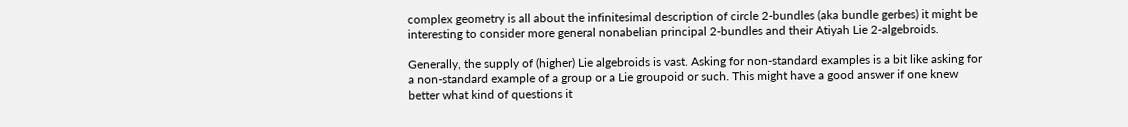complex geometry is all about the infinitesimal description of circle 2-bundles (aka bundle gerbes) it might be interesting to consider more general nonabelian principal 2-bundles and their Atiyah Lie 2-algebroids.

Generally, the supply of (higher) Lie algebroids is vast. Asking for non-standard examples is a bit like asking for a non-standard example of a group or a Lie groupoid or such. This might have a good answer if one knew better what kind of questions it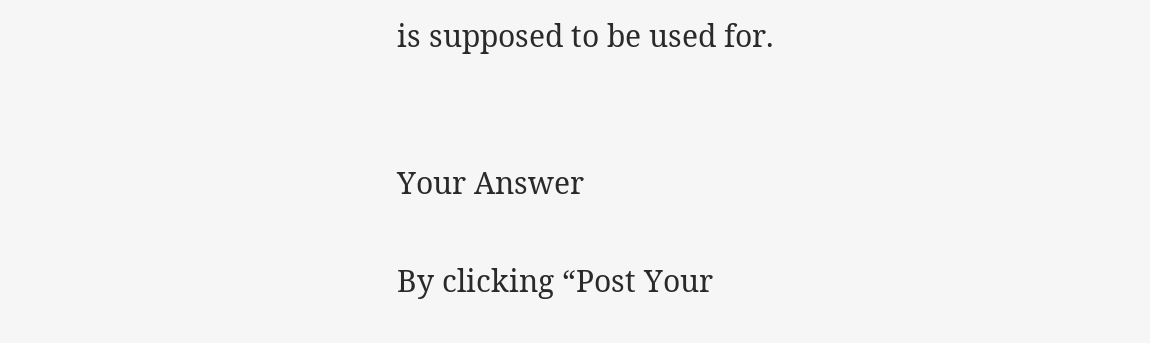is supposed to be used for.


Your Answer

By clicking “Post Your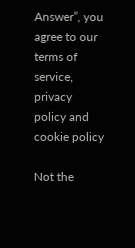Answer”, you agree to our terms of service, privacy policy and cookie policy

Not the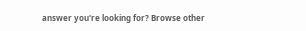answer you're looking for? Browse other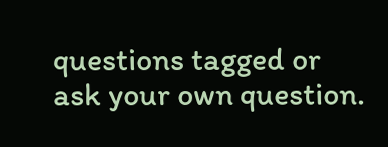questions tagged or ask your own question.